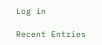Log in

Recent Entries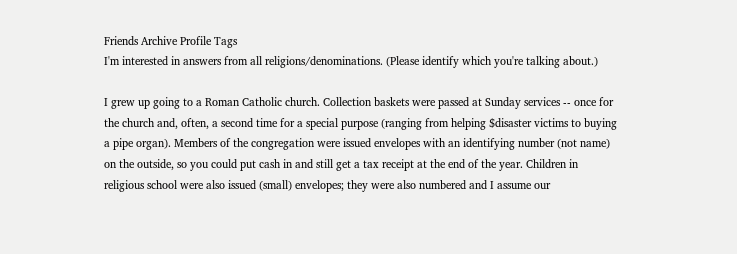Friends Archive Profile Tags
I'm interested in answers from all religions/denominations. (Please identify which you're talking about.)

I grew up going to a Roman Catholic church. Collection baskets were passed at Sunday services -- once for the church and, often, a second time for a special purpose (ranging from helping $disaster victims to buying a pipe organ). Members of the congregation were issued envelopes with an identifying number (not name) on the outside, so you could put cash in and still get a tax receipt at the end of the year. Children in religious school were also issued (small) envelopes; they were also numbered and I assume our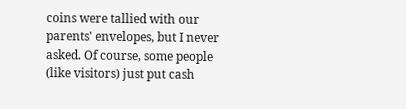coins were tallied with our parents' envelopes, but I never asked. Of course, some people (like visitors) just put cash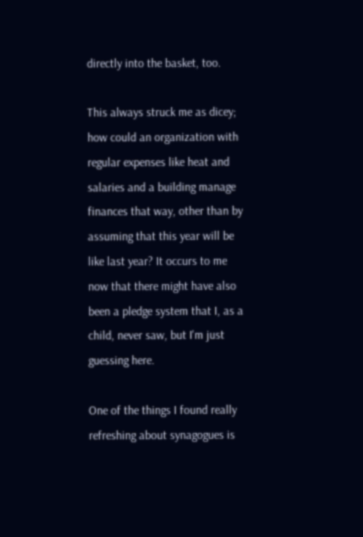directly into the basket, too.

This always struck me as dicey; how could an organization with regular expenses like heat and salaries and a building manage finances that way, other than by assuming that this year will be like last year? It occurs to me now that there might have also been a pledge system that I, as a child, never saw, but I'm just guessing here.

One of the things I found really refreshing about synagogues is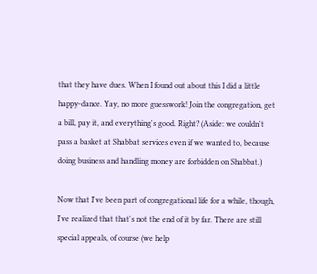that they have dues. When I found out about this I did a little happy-dance. Yay, no more guesswork! Join the congregation, get a bill, pay it, and everything's good. Right? (Aside: we couldn't pass a basket at Shabbat services even if we wanted to, because doing business and handling money are forbidden on Shabbat.)

Now that I've been part of congregational life for a while, though, I've realized that that's not the end of it by far. There are still special appeals, of course (we help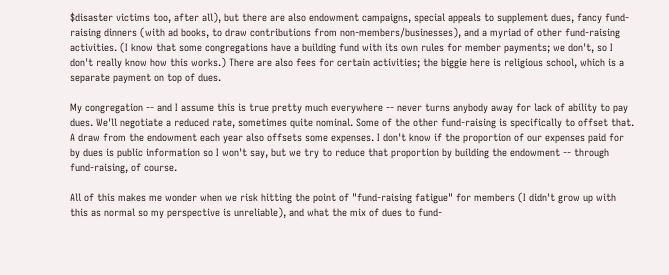$disaster victims too, after all), but there are also endowment campaigns, special appeals to supplement dues, fancy fund-raising dinners (with ad books, to draw contributions from non-members/businesses), and a myriad of other fund-raising activities. (I know that some congregations have a building fund with its own rules for member payments; we don't, so I don't really know how this works.) There are also fees for certain activities; the biggie here is religious school, which is a separate payment on top of dues.

My congregation -- and I assume this is true pretty much everywhere -- never turns anybody away for lack of ability to pay dues. We'll negotiate a reduced rate, sometimes quite nominal. Some of the other fund-raising is specifically to offset that. A draw from the endowment each year also offsets some expenses. I don't know if the proportion of our expenses paid for by dues is public information so I won't say, but we try to reduce that proportion by building the endowment -- through fund-raising, of course.

All of this makes me wonder when we risk hitting the point of "fund-raising fatigue" for members (I didn't grow up with this as normal so my perspective is unreliable), and what the mix of dues to fund-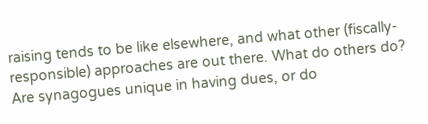raising tends to be like elsewhere, and what other (fiscally-responsible) approaches are out there. What do others do? Are synagogues unique in having dues, or do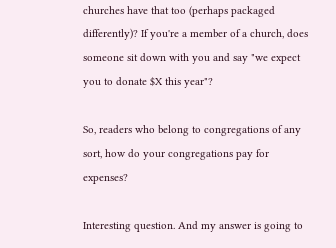churches have that too (perhaps packaged differently)? If you're a member of a church, does someone sit down with you and say "we expect you to donate $X this year"?

So, readers who belong to congregations of any sort, how do your congregations pay for expenses?

Interesting question. And my answer is going to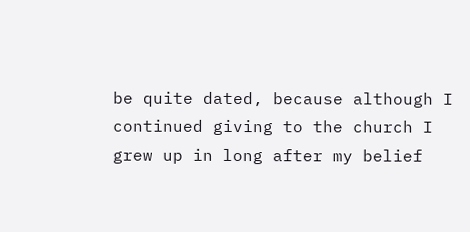be quite dated, because although I continued giving to the church I grew up in long after my belief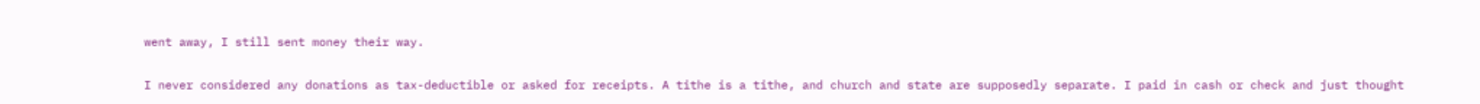went away, I still sent money their way.

I never considered any donations as tax-deductible or asked for receipts. A tithe is a tithe, and church and state are supposedly separate. I paid in cash or check and just thought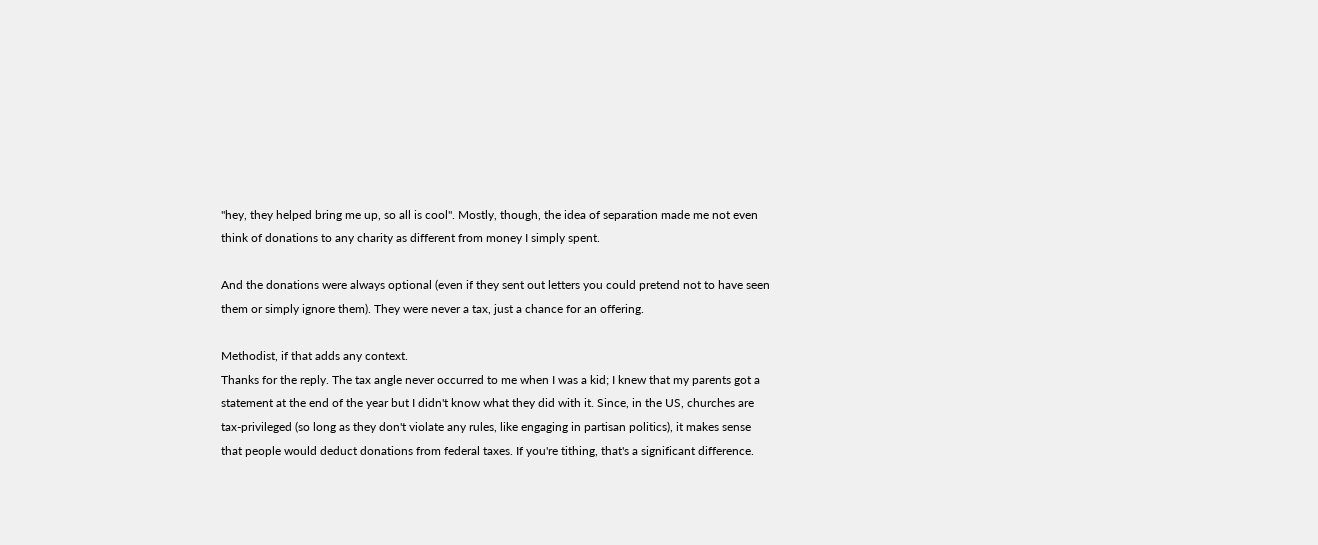"hey, they helped bring me up, so all is cool". Mostly, though, the idea of separation made me not even think of donations to any charity as different from money I simply spent.

And the donations were always optional (even if they sent out letters you could pretend not to have seen them or simply ignore them). They were never a tax, just a chance for an offering.

Methodist, if that adds any context.
Thanks for the reply. The tax angle never occurred to me when I was a kid; I knew that my parents got a statement at the end of the year but I didn't know what they did with it. Since, in the US, churches are tax-privileged (so long as they don't violate any rules, like engaging in partisan politics), it makes sense that people would deduct donations from federal taxes. If you're tithing, that's a significant difference.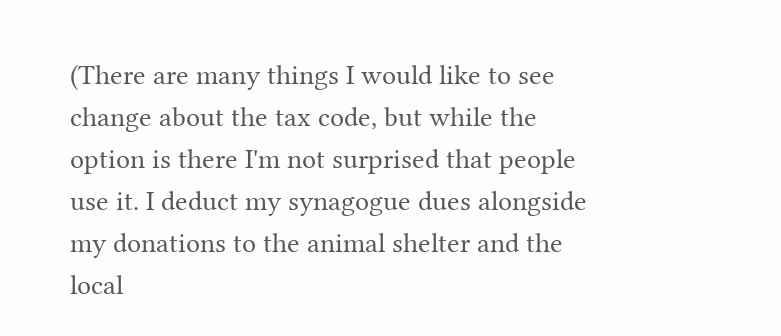(There are many things I would like to see change about the tax code, but while the option is there I'm not surprised that people use it. I deduct my synagogue dues alongside my donations to the animal shelter and the local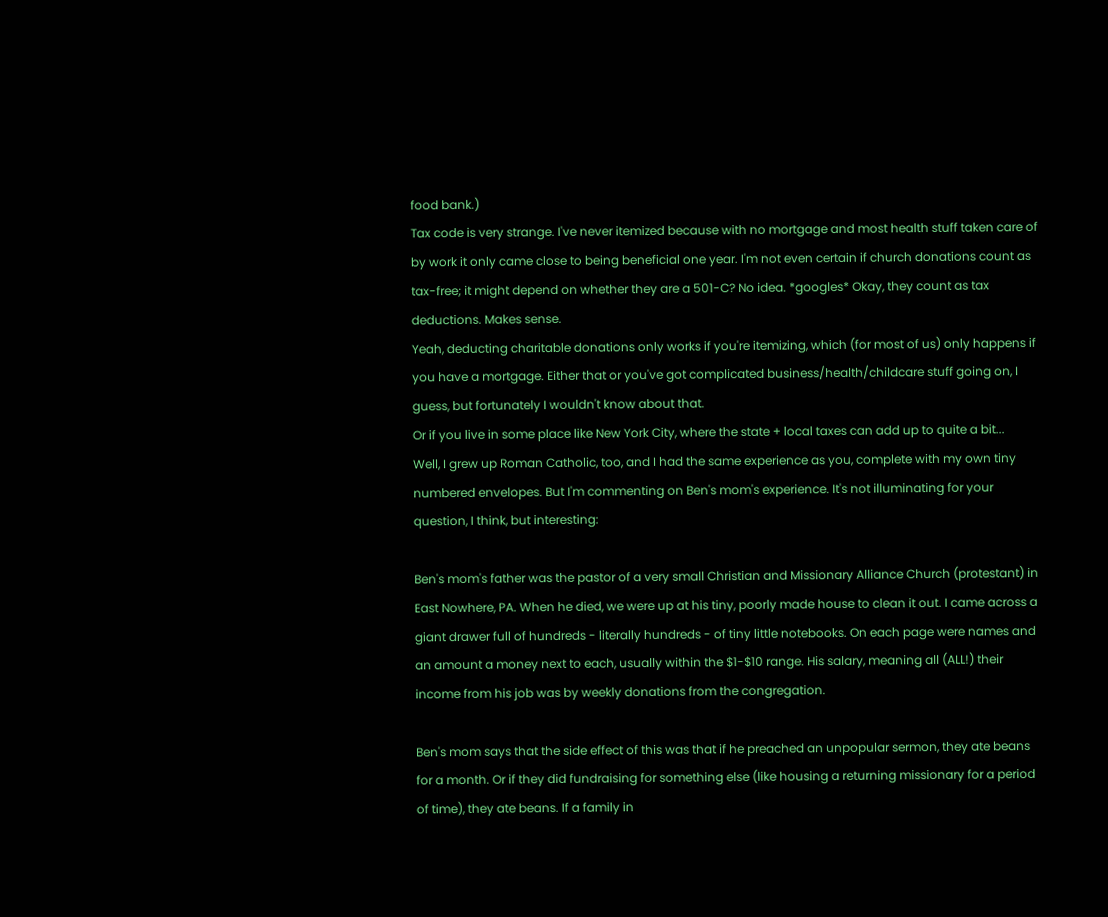food bank.)
Tax code is very strange. I've never itemized because with no mortgage and most health stuff taken care of by work it only came close to being beneficial one year. I'm not even certain if church donations count as tax-free; it might depend on whether they are a 501-C? No idea. *googles* Okay, they count as tax deductions. Makes sense.
Yeah, deducting charitable donations only works if you're itemizing, which (for most of us) only happens if you have a mortgage. Either that or you've got complicated business/health/childcare stuff going on, I guess, but fortunately I wouldn't know about that.
Or if you live in some place like New York City, where the state + local taxes can add up to quite a bit...
Well, I grew up Roman Catholic, too, and I had the same experience as you, complete with my own tiny numbered envelopes. But I'm commenting on Ben's mom's experience. It's not illuminating for your question, I think, but interesting:

Ben's mom's father was the pastor of a very small Christian and Missionary Alliance Church (protestant) in East Nowhere, PA. When he died, we were up at his tiny, poorly made house to clean it out. I came across a giant drawer full of hundreds - literally hundreds - of tiny little notebooks. On each page were names and an amount a money next to each, usually within the $1-$10 range. His salary, meaning all (ALL!) their income from his job was by weekly donations from the congregation.

Ben's mom says that the side effect of this was that if he preached an unpopular sermon, they ate beans for a month. Or if they did fundraising for something else (like housing a returning missionary for a period of time), they ate beans. If a family in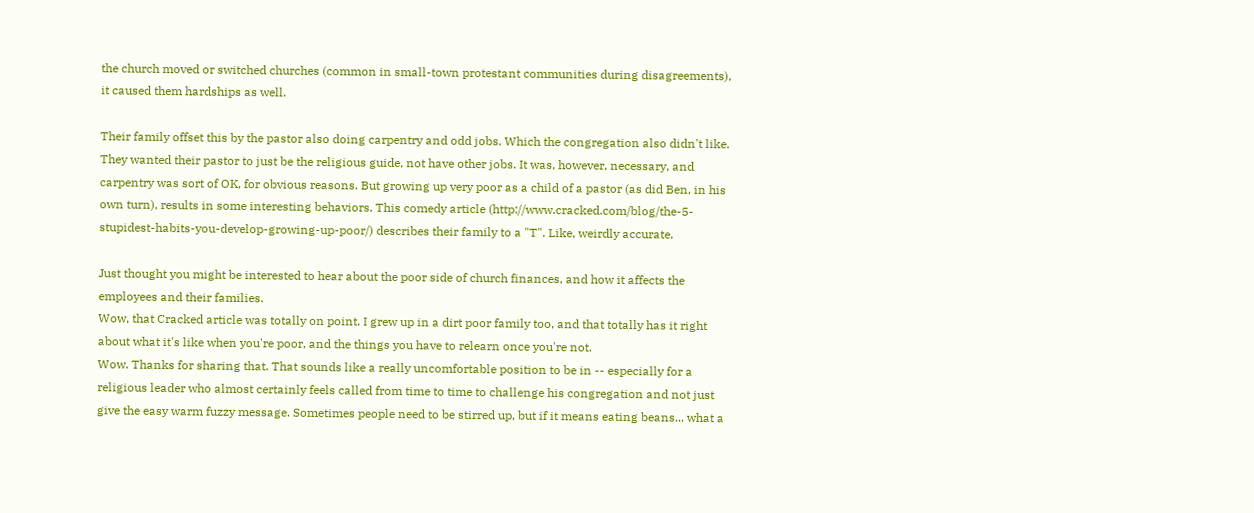the church moved or switched churches (common in small-town protestant communities during disagreements), it caused them hardships as well.

Their family offset this by the pastor also doing carpentry and odd jobs. Which the congregation also didn't like. They wanted their pastor to just be the religious guide, not have other jobs. It was, however, necessary, and carpentry was sort of OK, for obvious reasons. But growing up very poor as a child of a pastor (as did Ben, in his own turn), results in some interesting behaviors. This comedy article (http://www.cracked.com/blog/the-5-stupidest-habits-you-develop-growing-up-poor/) describes their family to a "T". Like, weirdly accurate.

Just thought you might be interested to hear about the poor side of church finances, and how it affects the employees and their families.
Wow, that Cracked article was totally on point. I grew up in a dirt poor family too, and that totally has it right about what it's like when you're poor, and the things you have to relearn once you're not.
Wow. Thanks for sharing that. That sounds like a really uncomfortable position to be in -- especially for a religious leader who almost certainly feels called from time to time to challenge his congregation and not just give the easy warm fuzzy message. Sometimes people need to be stirred up, but if it means eating beans... what a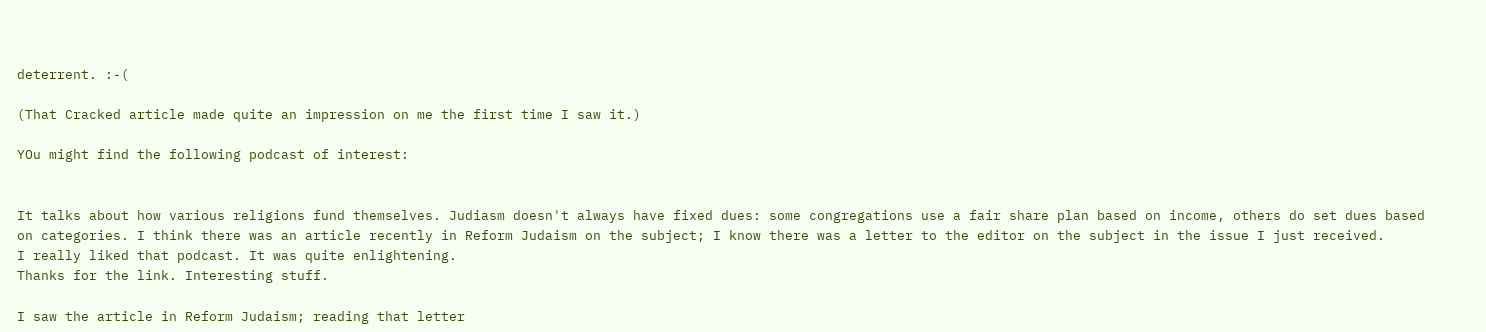deterrent. :-(

(That Cracked article made quite an impression on me the first time I saw it.)

YOu might find the following podcast of interest:


It talks about how various religions fund themselves. Judiasm doesn't always have fixed dues: some congregations use a fair share plan based on income, others do set dues based on categories. I think there was an article recently in Reform Judaism on the subject; I know there was a letter to the editor on the subject in the issue I just received.
I really liked that podcast. It was quite enlightening.
Thanks for the link. Interesting stuff.

I saw the article in Reform Judaism; reading that letter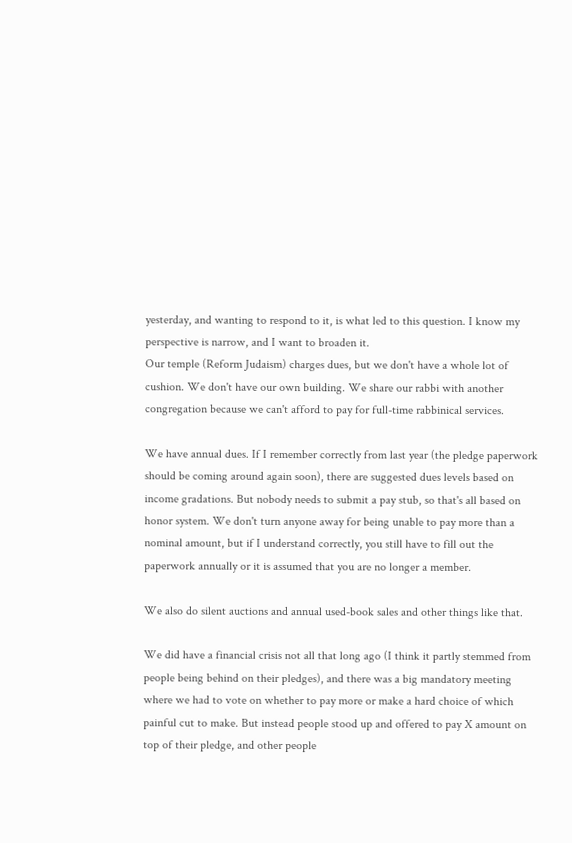yesterday, and wanting to respond to it, is what led to this question. I know my perspective is narrow, and I want to broaden it.
Our temple (Reform Judaism) charges dues, but we don't have a whole lot of cushion. We don't have our own building. We share our rabbi with another congregation because we can't afford to pay for full-time rabbinical services.

We have annual dues. If I remember correctly from last year (the pledge paperwork should be coming around again soon), there are suggested dues levels based on income gradations. But nobody needs to submit a pay stub, so that's all based on honor system. We don't turn anyone away for being unable to pay more than a nominal amount, but if I understand correctly, you still have to fill out the paperwork annually or it is assumed that you are no longer a member.

We also do silent auctions and annual used-book sales and other things like that.

We did have a financial crisis not all that long ago (I think it partly stemmed from people being behind on their pledges), and there was a big mandatory meeting where we had to vote on whether to pay more or make a hard choice of which painful cut to make. But instead people stood up and offered to pay X amount on top of their pledge, and other people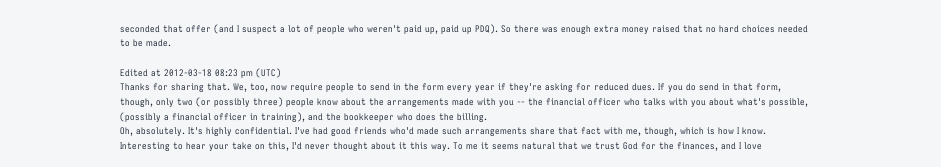seconded that offer (and I suspect a lot of people who weren't paid up, paid up PDQ). So there was enough extra money raised that no hard choices needed to be made.

Edited at 2012-03-18 08:23 pm (UTC)
Thanks for sharing that. We, too, now require people to send in the form every year if they're asking for reduced dues. If you do send in that form, though, only two (or possibly three) people know about the arrangements made with you -- the financial officer who talks with you about what's possible, (possibly a financial officer in training), and the bookkeeper who does the billing.
Oh, absolutely. It's highly confidential. I've had good friends who'd made such arrangements share that fact with me, though, which is how I know.
Interesting to hear your take on this, I'd never thought about it this way. To me it seems natural that we trust God for the finances, and I love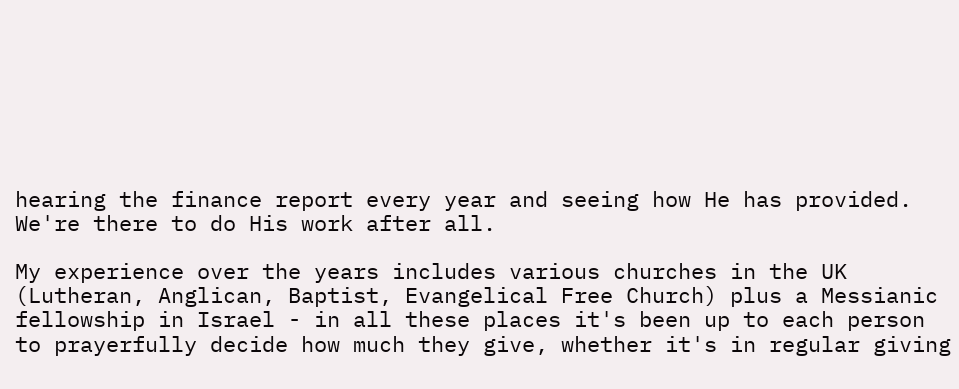hearing the finance report every year and seeing how He has provided. We're there to do His work after all.

My experience over the years includes various churches in the UK (Lutheran, Anglican, Baptist, Evangelical Free Church) plus a Messianic fellowship in Israel - in all these places it's been up to each person to prayerfully decide how much they give, whether it's in regular giving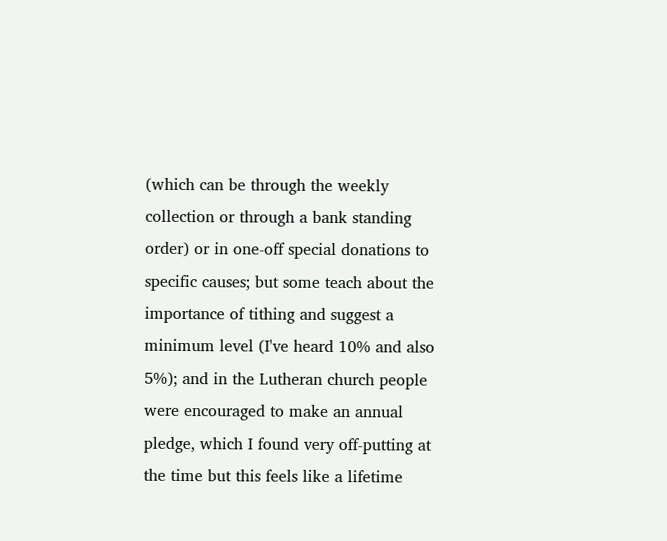(which can be through the weekly collection or through a bank standing order) or in one-off special donations to specific causes; but some teach about the importance of tithing and suggest a minimum level (I've heard 10% and also 5%); and in the Lutheran church people were encouraged to make an annual pledge, which I found very off-putting at the time but this feels like a lifetime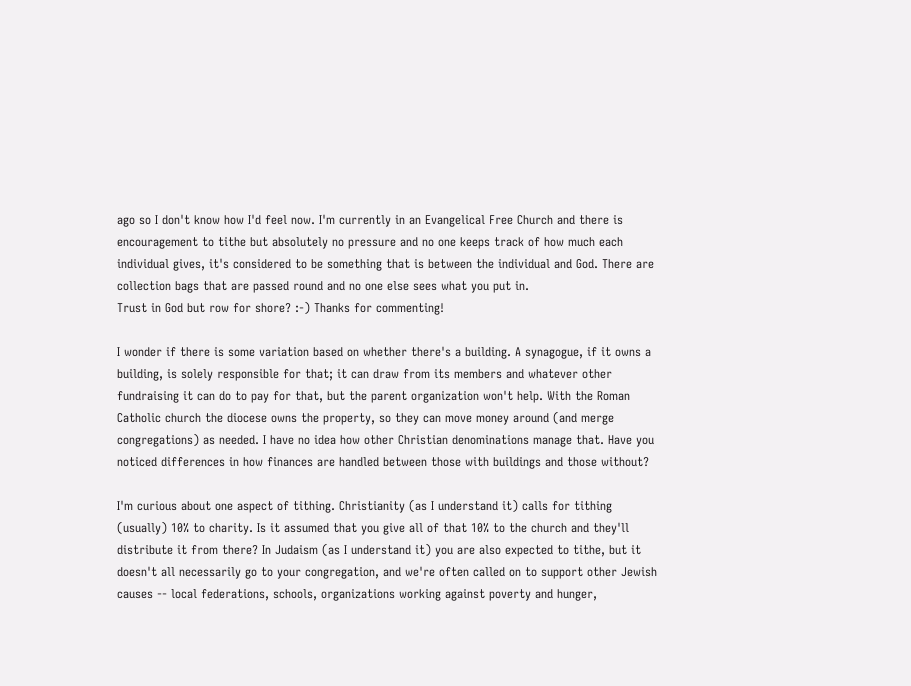ago so I don't know how I'd feel now. I'm currently in an Evangelical Free Church and there is encouragement to tithe but absolutely no pressure and no one keeps track of how much each individual gives, it's considered to be something that is between the individual and God. There are collection bags that are passed round and no one else sees what you put in.
Trust in God but row for shore? :-) Thanks for commenting!

I wonder if there is some variation based on whether there's a building. A synagogue, if it owns a building, is solely responsible for that; it can draw from its members and whatever other fundraising it can do to pay for that, but the parent organization won't help. With the Roman Catholic church the diocese owns the property, so they can move money around (and merge congregations) as needed. I have no idea how other Christian denominations manage that. Have you noticed differences in how finances are handled between those with buildings and those without?

I'm curious about one aspect of tithing. Christianity (as I understand it) calls for tithing (usually) 10% to charity. Is it assumed that you give all of that 10% to the church and they'll distribute it from there? In Judaism (as I understand it) you are also expected to tithe, but it doesn't all necessarily go to your congregation, and we're often called on to support other Jewish causes -- local federations, schools, organizations working against poverty and hunger,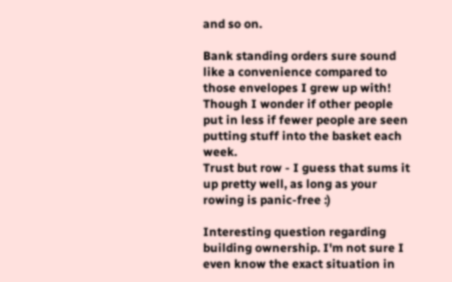and so on.

Bank standing orders sure sound like a convenience compared to those envelopes I grew up with! Though I wonder if other people put in less if fewer people are seen putting stuff into the basket each week.
Trust but row - I guess that sums it up pretty well, as long as your rowing is panic-free :)

Interesting question regarding building ownership. I'm not sure I even know the exact situation in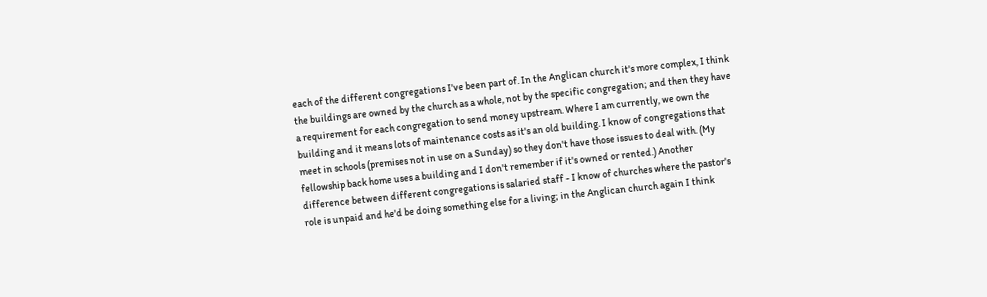each of the different congregations I've been part of. In the Anglican church it's more complex, I think the buildings are owned by the church as a whole, not by the specific congregation; and then they have a requirement for each congregation to send money upstream. Where I am currently, we own the building and it means lots of maintenance costs as it's an old building. I know of congregations that meet in schools (premises not in use on a Sunday) so they don't have those issues to deal with. (My fellowship back home uses a building and I don't remember if it's owned or rented.) Another difference between different congregations is salaried staff - I know of churches where the pastor's role is unpaid and he'd be doing something else for a living; in the Anglican church again I think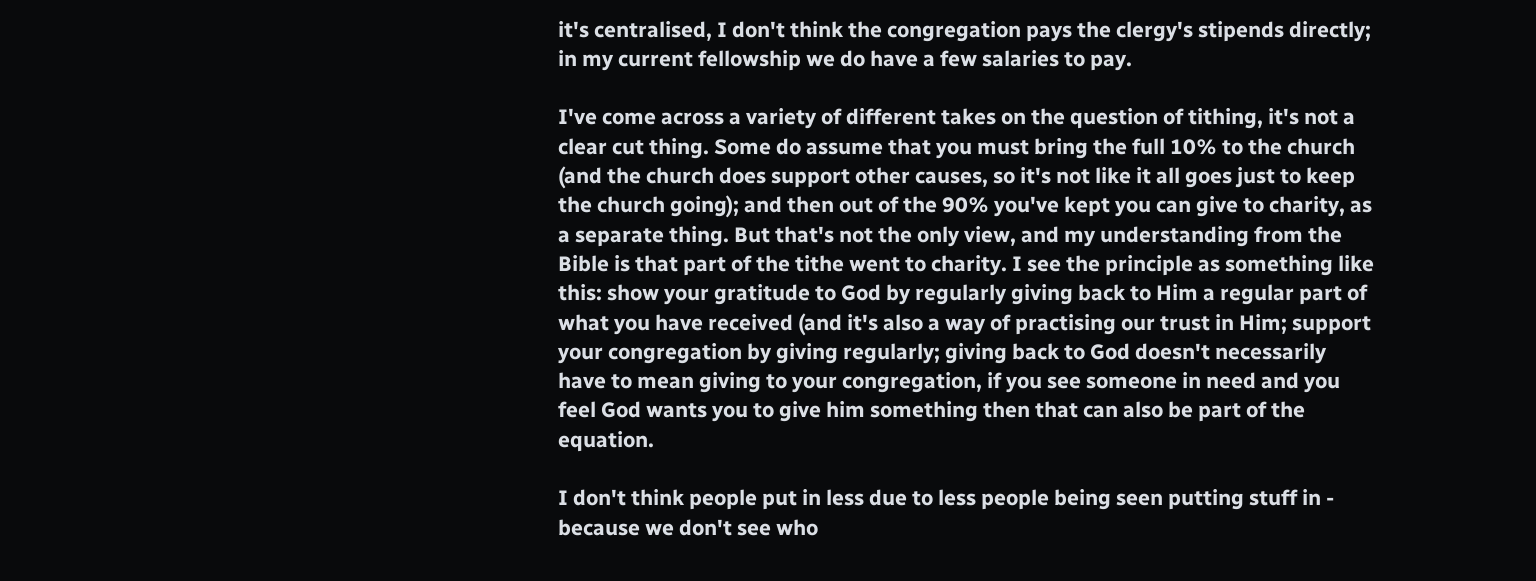it's centralised, I don't think the congregation pays the clergy's stipends directly; in my current fellowship we do have a few salaries to pay.

I've come across a variety of different takes on the question of tithing, it's not a clear cut thing. Some do assume that you must bring the full 10% to the church (and the church does support other causes, so it's not like it all goes just to keep the church going); and then out of the 90% you've kept you can give to charity, as a separate thing. But that's not the only view, and my understanding from the Bible is that part of the tithe went to charity. I see the principle as something like this: show your gratitude to God by regularly giving back to Him a regular part of what you have received (and it's also a way of practising our trust in Him; support your congregation by giving regularly; giving back to God doesn't necessarily have to mean giving to your congregation, if you see someone in need and you feel God wants you to give him something then that can also be part of the equation.

I don't think people put in less due to less people being seen putting stuff in - because we don't see who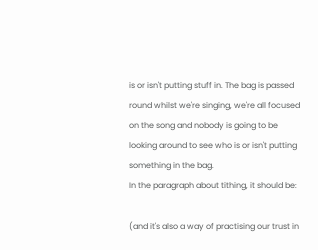is or isn't putting stuff in. The bag is passed round whilst we're singing, we're all focused on the song and nobody is going to be looking around to see who is or isn't putting something in the bag.
In the paragraph about tithing, it should be:

(and it's also a way of practising our trust in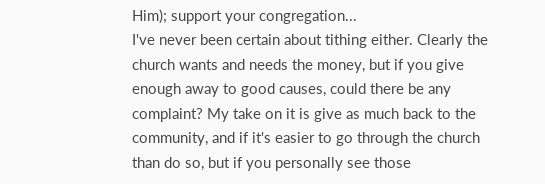Him); support your congregation...
I've never been certain about tithing either. Clearly the church wants and needs the money, but if you give enough away to good causes, could there be any complaint? My take on it is give as much back to the community, and if it's easier to go through the church than do so, but if you personally see those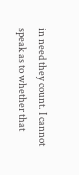in need they count. I cannot speak as to whether that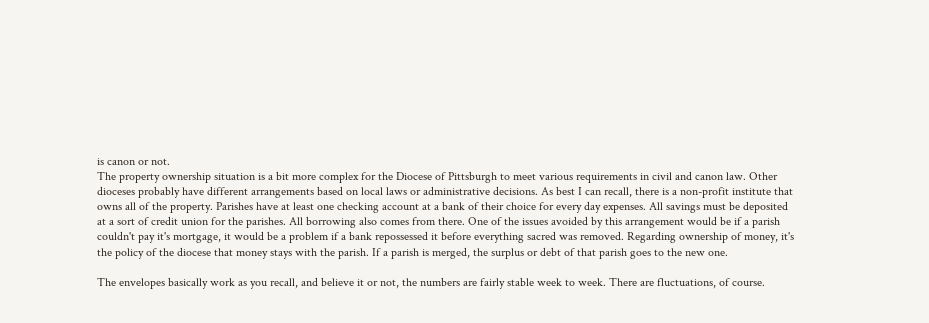is canon or not.
The property ownership situation is a bit more complex for the Diocese of Pittsburgh to meet various requirements in civil and canon law. Other dioceses probably have different arrangements based on local laws or administrative decisions. As best I can recall, there is a non-profit institute that owns all of the property. Parishes have at least one checking account at a bank of their choice for every day expenses. All savings must be deposited at a sort of credit union for the parishes. All borrowing also comes from there. One of the issues avoided by this arrangement would be if a parish couldn't pay it's mortgage, it would be a problem if a bank repossessed it before everything sacred was removed. Regarding ownership of money, it's the policy of the diocese that money stays with the parish. If a parish is merged, the surplus or debt of that parish goes to the new one.

The envelopes basically work as you recall, and believe it or not, the numbers are fairly stable week to week. There are fluctuations, of course.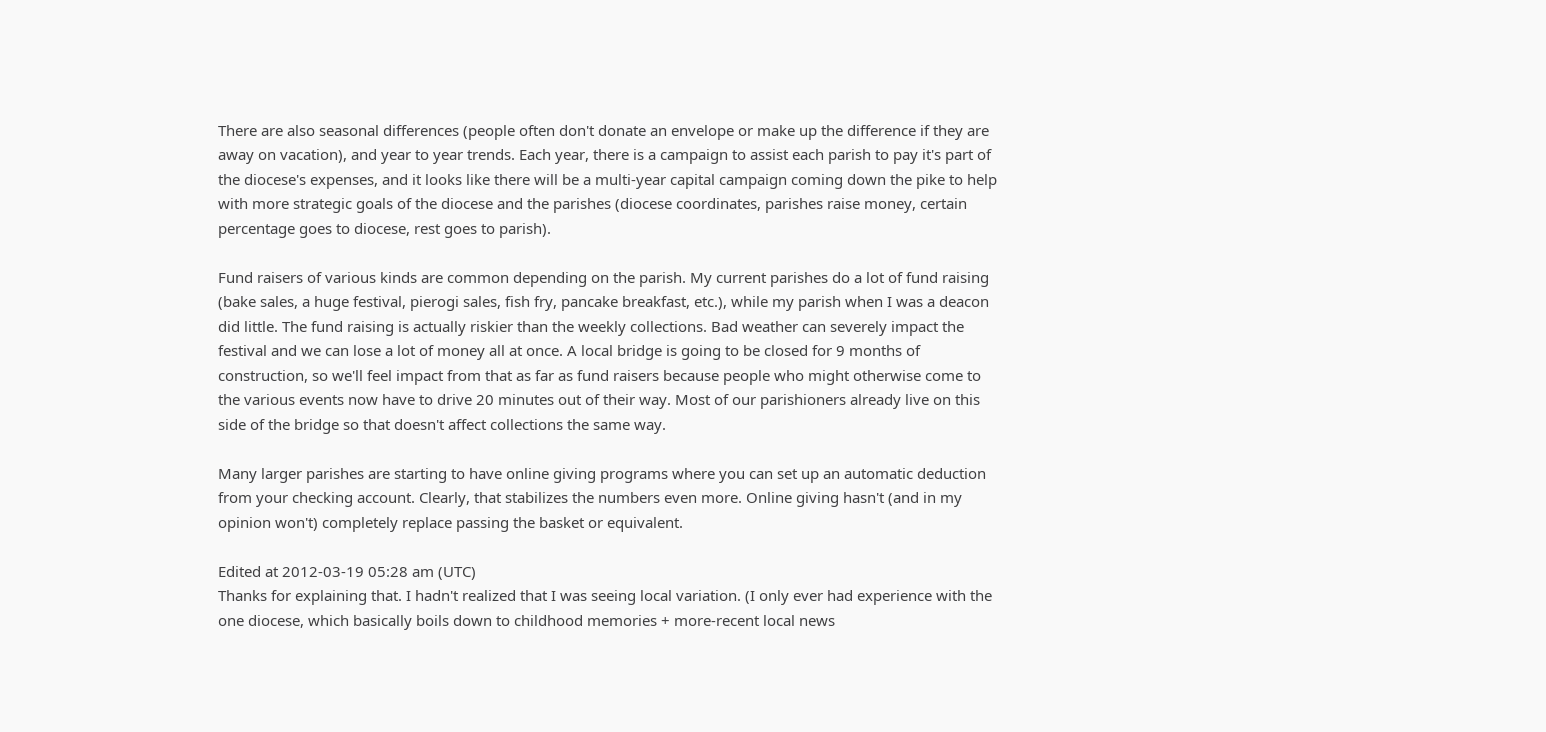There are also seasonal differences (people often don't donate an envelope or make up the difference if they are away on vacation), and year to year trends. Each year, there is a campaign to assist each parish to pay it's part of the diocese's expenses, and it looks like there will be a multi-year capital campaign coming down the pike to help with more strategic goals of the diocese and the parishes (diocese coordinates, parishes raise money, certain percentage goes to diocese, rest goes to parish).

Fund raisers of various kinds are common depending on the parish. My current parishes do a lot of fund raising (bake sales, a huge festival, pierogi sales, fish fry, pancake breakfast, etc.), while my parish when I was a deacon did little. The fund raising is actually riskier than the weekly collections. Bad weather can severely impact the festival and we can lose a lot of money all at once. A local bridge is going to be closed for 9 months of construction, so we'll feel impact from that as far as fund raisers because people who might otherwise come to the various events now have to drive 20 minutes out of their way. Most of our parishioners already live on this side of the bridge so that doesn't affect collections the same way.

Many larger parishes are starting to have online giving programs where you can set up an automatic deduction from your checking account. Clearly, that stabilizes the numbers even more. Online giving hasn't (and in my opinion won't) completely replace passing the basket or equivalent.

Edited at 2012-03-19 05:28 am (UTC)
Thanks for explaining that. I hadn't realized that I was seeing local variation. (I only ever had experience with the one diocese, which basically boils down to childhood memories + more-recent local news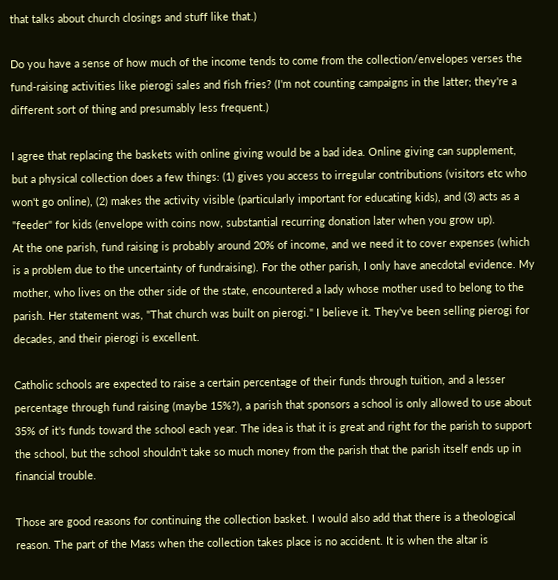that talks about church closings and stuff like that.)

Do you have a sense of how much of the income tends to come from the collection/envelopes verses the fund-raising activities like pierogi sales and fish fries? (I'm not counting campaigns in the latter; they're a different sort of thing and presumably less frequent.)

I agree that replacing the baskets with online giving would be a bad idea. Online giving can supplement, but a physical collection does a few things: (1) gives you access to irregular contributions (visitors etc who won't go online), (2) makes the activity visible (particularly important for educating kids), and (3) acts as a "feeder" for kids (envelope with coins now, substantial recurring donation later when you grow up).
At the one parish, fund raising is probably around 20% of income, and we need it to cover expenses (which is a problem due to the uncertainty of fundraising). For the other parish, I only have anecdotal evidence. My mother, who lives on the other side of the state, encountered a lady whose mother used to belong to the parish. Her statement was, "That church was built on pierogi." I believe it. They've been selling pierogi for decades, and their pierogi is excellent.

Catholic schools are expected to raise a certain percentage of their funds through tuition, and a lesser percentage through fund raising (maybe 15%?), a parish that sponsors a school is only allowed to use about 35% of it's funds toward the school each year. The idea is that it is great and right for the parish to support the school, but the school shouldn't take so much money from the parish that the parish itself ends up in financial trouble.

Those are good reasons for continuing the collection basket. I would also add that there is a theological reason. The part of the Mass when the collection takes place is no accident. It is when the altar is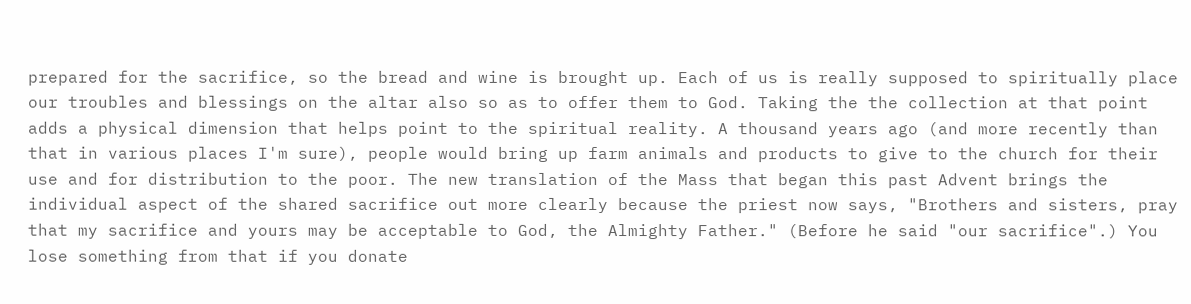prepared for the sacrifice, so the bread and wine is brought up. Each of us is really supposed to spiritually place our troubles and blessings on the altar also so as to offer them to God. Taking the the collection at that point adds a physical dimension that helps point to the spiritual reality. A thousand years ago (and more recently than that in various places I'm sure), people would bring up farm animals and products to give to the church for their use and for distribution to the poor. The new translation of the Mass that began this past Advent brings the individual aspect of the shared sacrifice out more clearly because the priest now says, "Brothers and sisters, pray that my sacrifice and yours may be acceptable to God, the Almighty Father." (Before he said "our sacrifice".) You lose something from that if you donate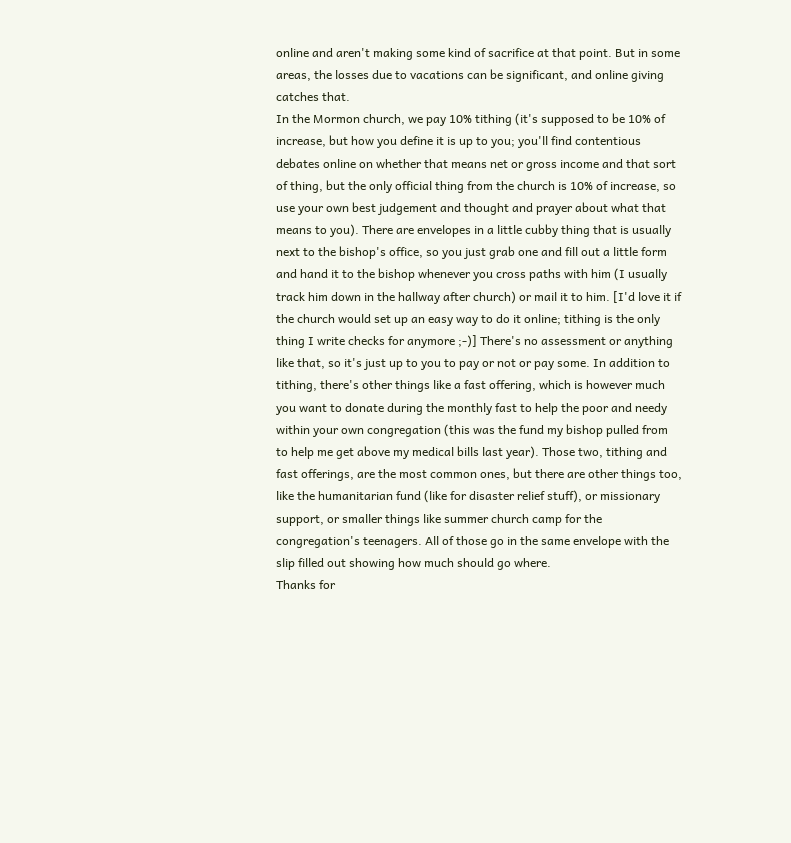online and aren't making some kind of sacrifice at that point. But in some areas, the losses due to vacations can be significant, and online giving catches that.
In the Mormon church, we pay 10% tithing (it's supposed to be 10% of increase, but how you define it is up to you; you'll find contentious debates online on whether that means net or gross income and that sort of thing, but the only official thing from the church is 10% of increase, so use your own best judgement and thought and prayer about what that means to you). There are envelopes in a little cubby thing that is usually next to the bishop's office, so you just grab one and fill out a little form and hand it to the bishop whenever you cross paths with him (I usually track him down in the hallway after church) or mail it to him. [I'd love it if the church would set up an easy way to do it online; tithing is the only thing I write checks for anymore ;-)] There's no assessment or anything like that, so it's just up to you to pay or not or pay some. In addition to tithing, there's other things like a fast offering, which is however much you want to donate during the monthly fast to help the poor and needy within your own congregation (this was the fund my bishop pulled from to help me get above my medical bills last year). Those two, tithing and fast offerings, are the most common ones, but there are other things too, like the humanitarian fund (like for disaster relief stuff), or missionary support, or smaller things like summer church camp for the congregation's teenagers. All of those go in the same envelope with the slip filled out showing how much should go where.
Thanks for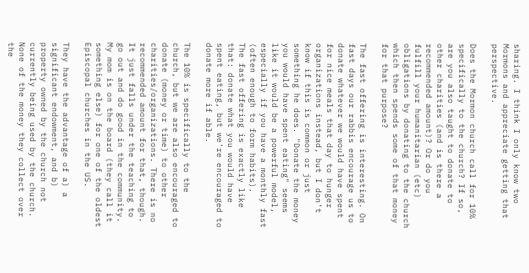sharing. I think I only know two Mormons and appreciate getting that perspective.

Does the Mormon church call for 10% specifically to the church? If so, are you also taught to donate to other charities (and is there a recommended amount)? Or do you fulfill your humanitarian (etc) obligations by donating to the church which then spends some of that money for that purpose?

The fast offering is interesting. On fast days our rabbis encourage us to donate whatever we would have spent for nice meals that day to hunger organizations instead, but I don't know if this is common or just something he does. "Donate the money you would have spent eating" seems like it would be a powerful model, especially if you have a monthly fast (often enough to form habits).
The fast offering is exactly like that: donate what you would have spent eating, but we're encouraged to donate more if able.

The 10% is specifically to the church, but we are also encouraged to donate (money or time) to other charities/organizations. There is no recommended amount for that, though. It just falls under the teaching to go out and do good in the community.
My mom is on the board (they call it something else) for one of the oldest Episcopal churches in the US.

They have the advantage of a) a significant endowment, and b) property owned by the church not currently being used by the church. None of the money they collect over the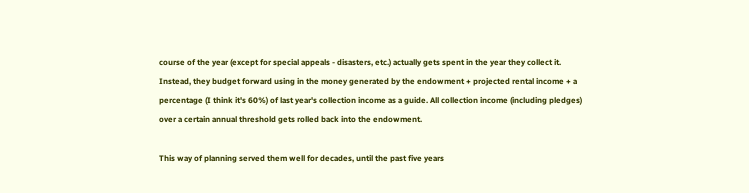course of the year (except for special appeals - disasters, etc.) actually gets spent in the year they collect it. Instead, they budget forward using in the money generated by the endowment + projected rental income + a percentage (I think it's 60%) of last year's collection income as a guide. All collection income (including pledges) over a certain annual threshold gets rolled back into the endowment.

This way of planning served them well for decades, until the past five years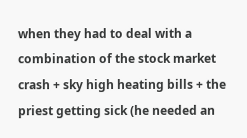when they had to deal with a combination of the stock market crash + sky high heating bills + the priest getting sick (he needed an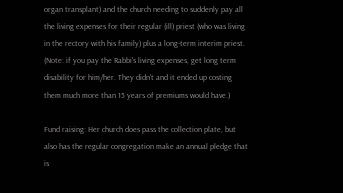organ transplant) and the church needing to suddenly pay all the living expenses for their regular (ill) priest (who was living in the rectory with his family) plus a long-term interim priest. (Note: if you pay the Rabbi's living expenses, get long term disability for him/her. They didn't and it ended up costing them much more than 15 years of premiums would have.)

Fund raising: Her church does pass the collection plate, but also has the regular congregation make an annual pledge that is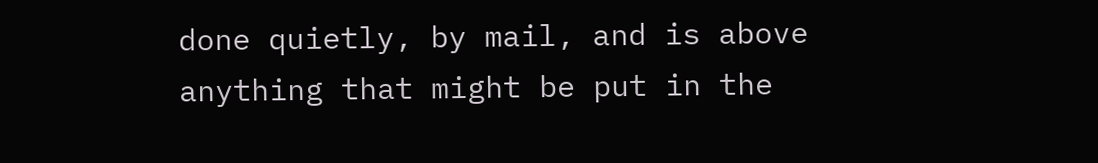done quietly, by mail, and is above anything that might be put in the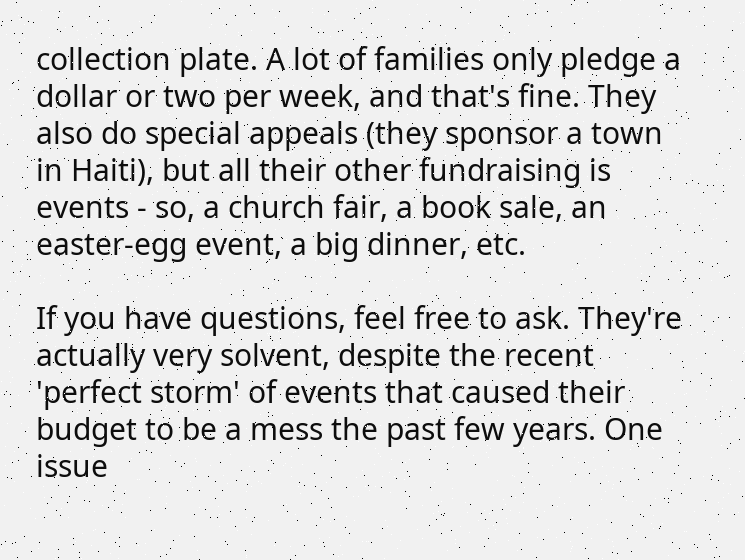collection plate. A lot of families only pledge a dollar or two per week, and that's fine. They also do special appeals (they sponsor a town in Haiti), but all their other fundraising is events - so, a church fair, a book sale, an easter-egg event, a big dinner, etc.

If you have questions, feel free to ask. They're actually very solvent, despite the recent 'perfect storm' of events that caused their budget to be a mess the past few years. One issue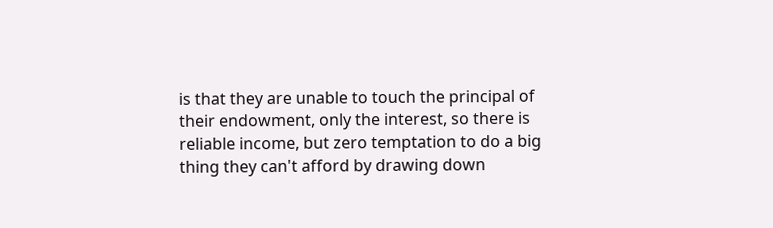is that they are unable to touch the principal of their endowment, only the interest, so there is reliable income, but zero temptation to do a big thing they can't afford by drawing down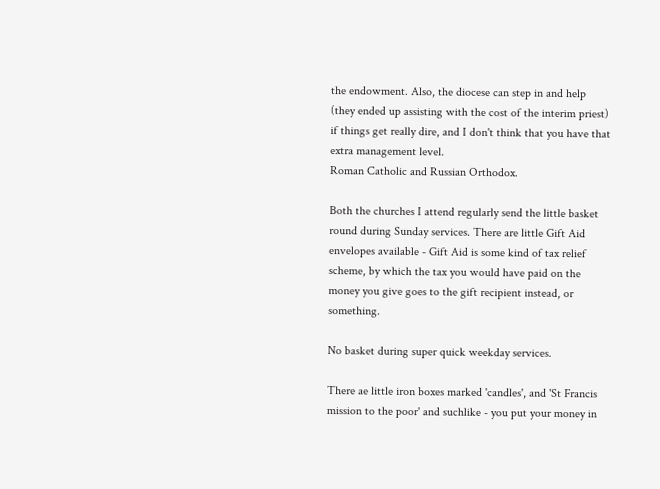the endowment. Also, the diocese can step in and help (they ended up assisting with the cost of the interim priest) if things get really dire, and I don't think that you have that extra management level.
Roman Catholic and Russian Orthodox.

Both the churches I attend regularly send the little basket round during Sunday services. There are little Gift Aid envelopes available - Gift Aid is some kind of tax relief scheme, by which the tax you would have paid on the money you give goes to the gift recipient instead, or something.

No basket during super quick weekday services.

There ae little iron boxes marked 'candles', and 'St Francis mission to the poor' and suchlike - you put your money in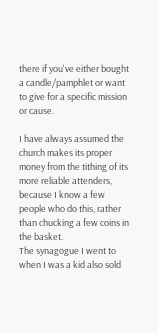there if you've either bought a candle/pamphlet or want to give for a specific mission or cause.

I have always assumed the church makes its proper money from the tithing of its more reliable attenders, because I know a few people who do this, rather than chucking a few coins in the basket.
The synagogue I went to when I was a kid also sold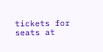tickets for seats at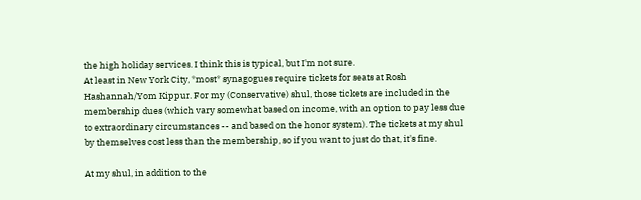the high holiday services. I think this is typical, but I'm not sure.
At least in New York City, *most* synagogues require tickets for seats at Rosh Hashannah/Yom Kippur. For my (Conservative) shul, those tickets are included in the membership dues (which vary somewhat based on income, with an option to pay less due to extraordinary circumstances -- and based on the honor system). The tickets at my shul by themselves cost less than the membership, so if you want to just do that, it's fine.

At my shul, in addition to the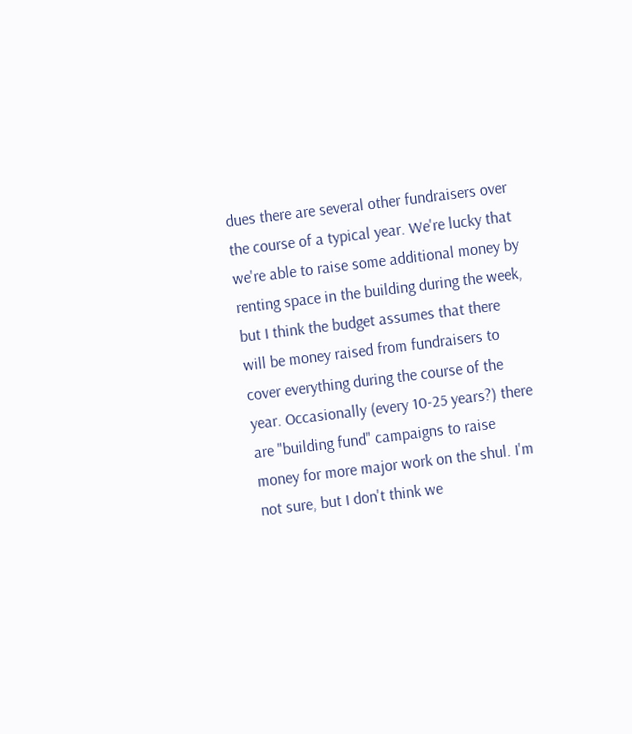dues there are several other fundraisers over the course of a typical year. We're lucky that we're able to raise some additional money by renting space in the building during the week, but I think the budget assumes that there will be money raised from fundraisers to cover everything during the course of the year. Occasionally (every 10-25 years?) there are "building fund" campaigns to raise money for more major work on the shul. I'm not sure, but I don't think we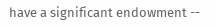have a significant endowment --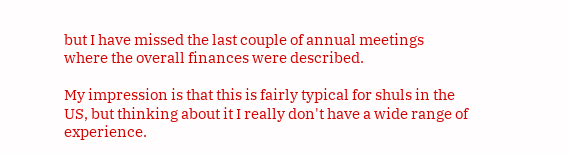but I have missed the last couple of annual meetings where the overall finances were described.

My impression is that this is fairly typical for shuls in the US, but thinking about it I really don't have a wide range of experience.